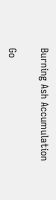Burning Ash Accumulation

Go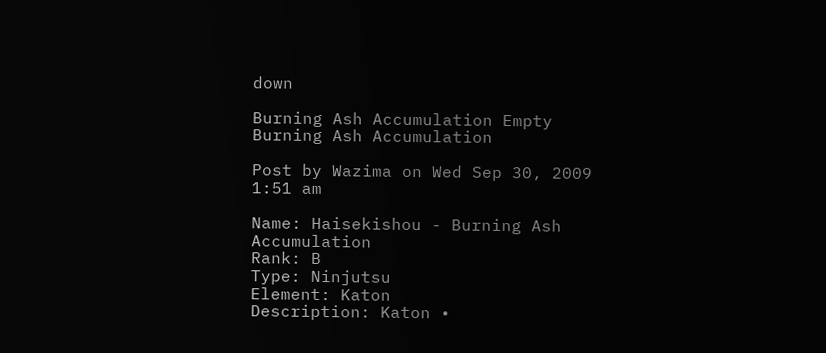down

Burning Ash Accumulation Empty Burning Ash Accumulation

Post by Wazima on Wed Sep 30, 2009 1:51 am

Name: Haisekishou - Burning Ash Accumulation
Rank: B
Type: Ninjutsu
Element: Katon
Description: Katon •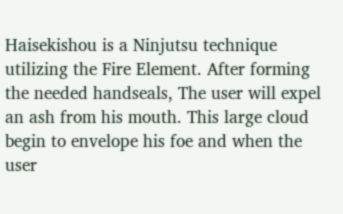Haisekishou is a Ninjutsu technique utilizing the Fire Element. After forming the needed handseals, The user will expel an ash from his mouth. This large cloud begin to envelope his foe and when the user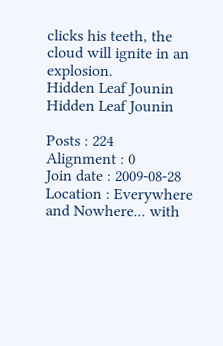clicks his teeth, the cloud will ignite in an explosion.
Hidden Leaf Jounin
Hidden Leaf Jounin

Posts : 224
Alignment : 0
Join date : 2009-08-28
Location : Everywhere and Nowhere... with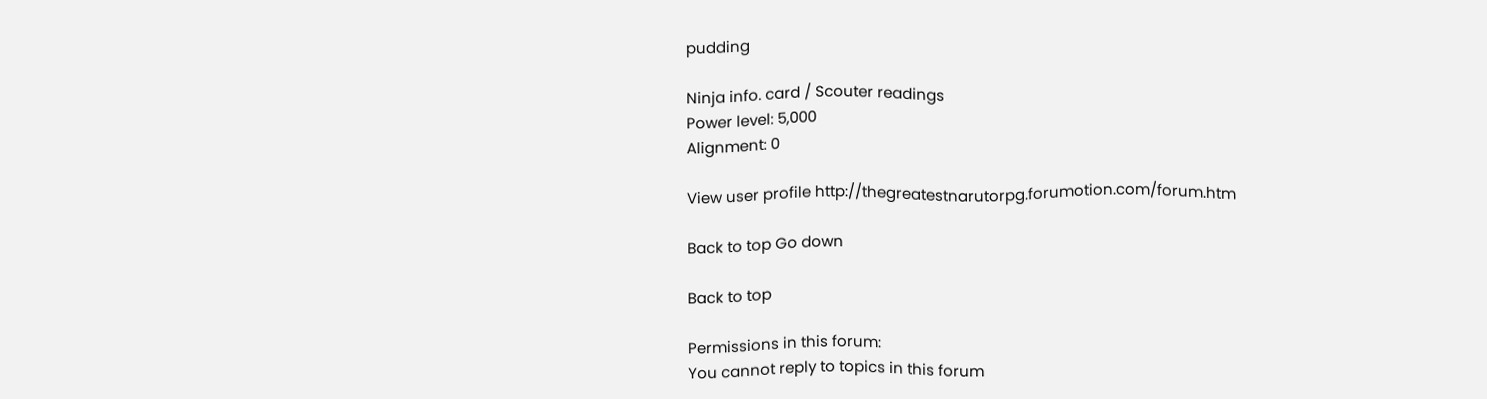pudding

Ninja info. card / Scouter readings
Power level: 5,000
Alignment: 0

View user profile http://thegreatestnarutorpg.forumotion.com/forum.htm

Back to top Go down

Back to top

Permissions in this forum:
You cannot reply to topics in this forum